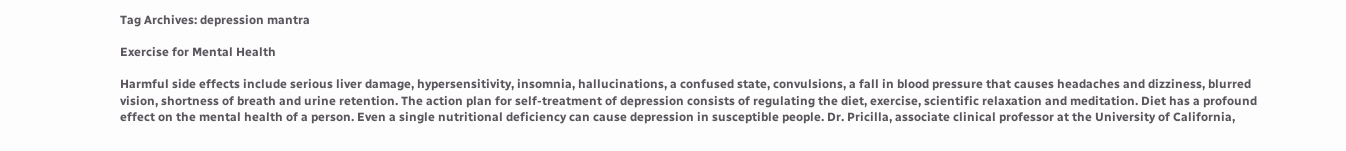Tag Archives: depression mantra

Exercise for Mental Health

Harmful side effects include serious liver damage, hypersensitivity, insomnia, hallucinations, a confused state, convulsions, a fall in blood pressure that causes headaches and dizziness, blurred vision, shortness of breath and urine retention. The action plan for self-treatment of depression consists of regulating the diet, exercise, scientific relaxation and meditation. Diet has a profound effect on the mental health of a person. Even a single nutritional deficiency can cause depression in susceptible people. Dr. Pricilla, associate clinical professor at the University of California,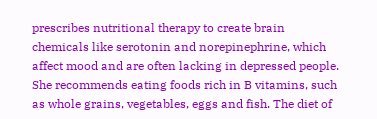prescribes nutritional therapy to create brain chemicals like serotonin and norepinephrine, which affect mood and are often lacking in depressed people. She recommends eating foods rich in B vitamins, such as whole grains, vegetables, eggs and fish. The diet of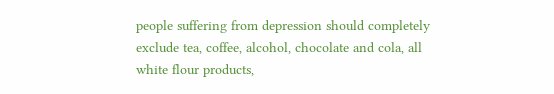people suffering from depression should completely exclude tea, coffee, alcohol, chocolate and cola, all white flour products,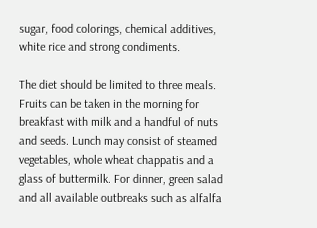sugar, food colorings, chemical additives, white rice and strong condiments.

The diet should be limited to three meals. Fruits can be taken in the morning for breakfast with milk and a handful of nuts and seeds. Lunch may consist of steamed vegetables, whole wheat chappatis and a glass of buttermilk. For dinner, green salad and all available outbreaks such as alfalfa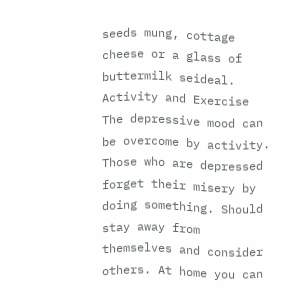seeds mung, cottage cheese or a glass of buttermilk seideal. Activity and Exercise The depressive mood can be overcome by activity. Those who are depressed forget their misery by doing something. Should stay away from themselves and consider others. At home you can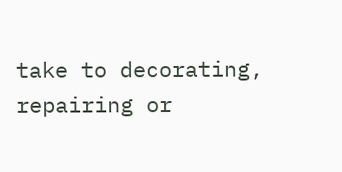take to decorating, repairing or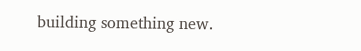building something new.